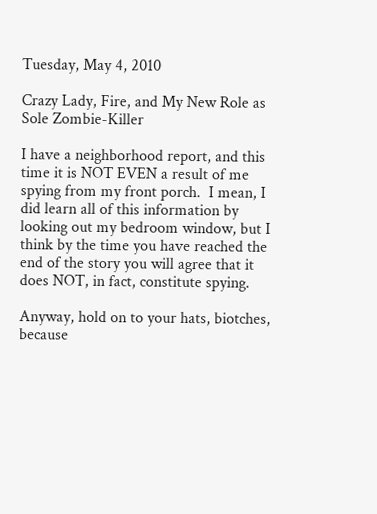Tuesday, May 4, 2010

Crazy Lady, Fire, and My New Role as Sole Zombie-Killer

I have a neighborhood report, and this time it is NOT EVEN a result of me spying from my front porch.  I mean, I did learn all of this information by looking out my bedroom window, but I think by the time you have reached the end of the story you will agree that it does NOT, in fact, constitute spying.

Anyway, hold on to your hats, biotches, because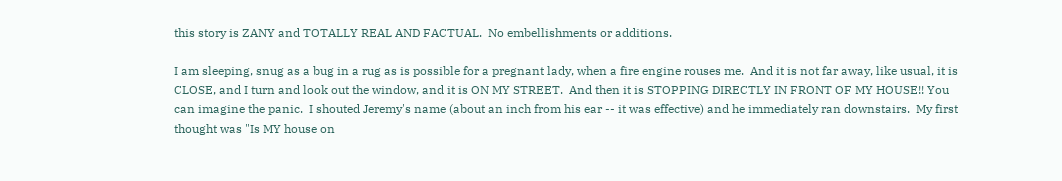this story is ZANY and TOTALLY REAL AND FACTUAL.  No embellishments or additions.

I am sleeping, snug as a bug in a rug as is possible for a pregnant lady, when a fire engine rouses me.  And it is not far away, like usual, it is CLOSE, and I turn and look out the window, and it is ON MY STREET.  And then it is STOPPING DIRECTLY IN FRONT OF MY HOUSE!! You can imagine the panic.  I shouted Jeremy's name (about an inch from his ear -- it was effective) and he immediately ran downstairs.  My first thought was "Is MY house on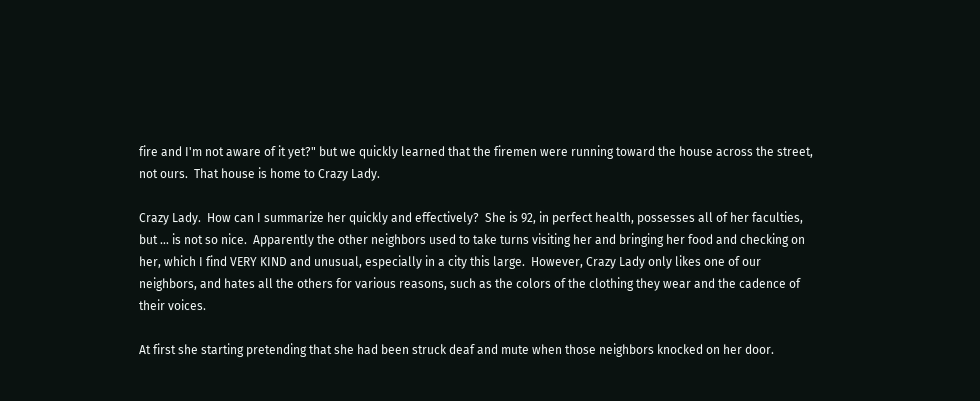fire and I'm not aware of it yet?" but we quickly learned that the firemen were running toward the house across the street, not ours.  That house is home to Crazy Lady.

Crazy Lady.  How can I summarize her quickly and effectively?  She is 92, in perfect health, possesses all of her faculties, but ... is not so nice.  Apparently the other neighbors used to take turns visiting her and bringing her food and checking on her, which I find VERY KIND and unusual, especially in a city this large.  However, Crazy Lady only likes one of our neighbors, and hates all the others for various reasons, such as the colors of the clothing they wear and the cadence of their voices.

At first she starting pretending that she had been struck deaf and mute when those neighbors knocked on her door.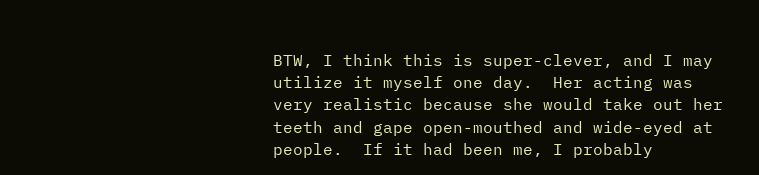BTW, I think this is super-clever, and I may utilize it myself one day.  Her acting was very realistic because she would take out her teeth and gape open-mouthed and wide-eyed at people.  If it had been me, I probably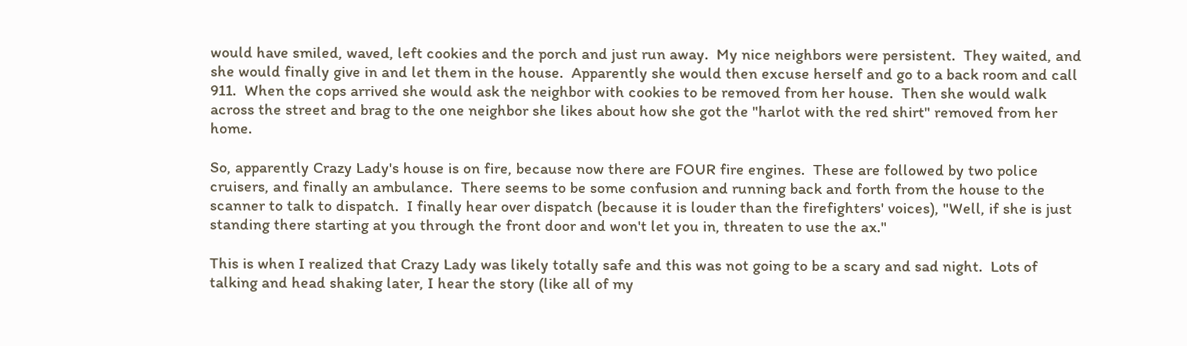would have smiled, waved, left cookies and the porch and just run away.  My nice neighbors were persistent.  They waited, and she would finally give in and let them in the house.  Apparently she would then excuse herself and go to a back room and call 911.  When the cops arrived she would ask the neighbor with cookies to be removed from her house.  Then she would walk across the street and brag to the one neighbor she likes about how she got the "harlot with the red shirt" removed from her home.

So, apparently Crazy Lady's house is on fire, because now there are FOUR fire engines.  These are followed by two police cruisers, and finally an ambulance.  There seems to be some confusion and running back and forth from the house to the scanner to talk to dispatch.  I finally hear over dispatch (because it is louder than the firefighters' voices), "Well, if she is just standing there starting at you through the front door and won't let you in, threaten to use the ax."

This is when I realized that Crazy Lady was likely totally safe and this was not going to be a scary and sad night.  Lots of talking and head shaking later, I hear the story (like all of my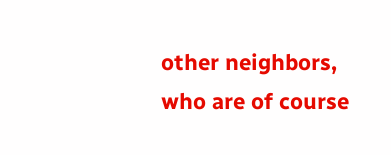other neighbors, who are of course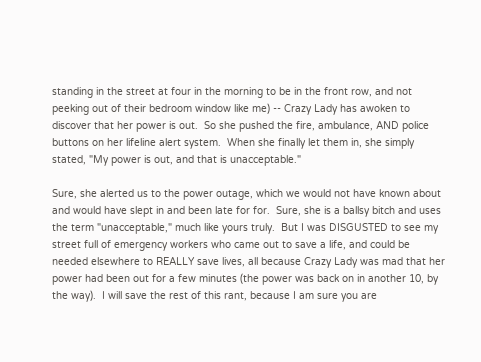standing in the street at four in the morning to be in the front row, and not peeking out of their bedroom window like me) -- Crazy Lady has awoken to discover that her power is out.  So she pushed the fire, ambulance, AND police buttons on her lifeline alert system.  When she finally let them in, she simply stated, "My power is out, and that is unacceptable."

Sure, she alerted us to the power outage, which we would not have known about and would have slept in and been late for for.  Sure, she is a ballsy bitch and uses the term "unacceptable," much like yours truly.  But I was DISGUSTED to see my street full of emergency workers who came out to save a life, and could be needed elsewhere to REALLY save lives, all because Crazy Lady was mad that her power had been out for a few minutes (the power was back on in another 10, by the way).  I will save the rest of this rant, because I am sure you are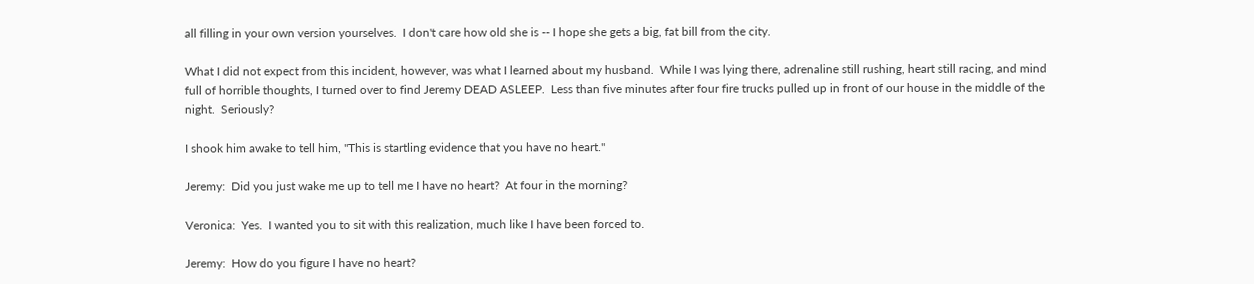all filling in your own version yourselves.  I don't care how old she is -- I hope she gets a big, fat bill from the city.

What I did not expect from this incident, however, was what I learned about my husband.  While I was lying there, adrenaline still rushing, heart still racing, and mind full of horrible thoughts, I turned over to find Jeremy DEAD ASLEEP.  Less than five minutes after four fire trucks pulled up in front of our house in the middle of the night.  Seriously?

I shook him awake to tell him, "This is startling evidence that you have no heart."

Jeremy:  Did you just wake me up to tell me I have no heart?  At four in the morning?

Veronica:  Yes.  I wanted you to sit with this realization, much like I have been forced to.

Jeremy:  How do you figure I have no heart?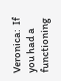Veronica:  If you had a functioning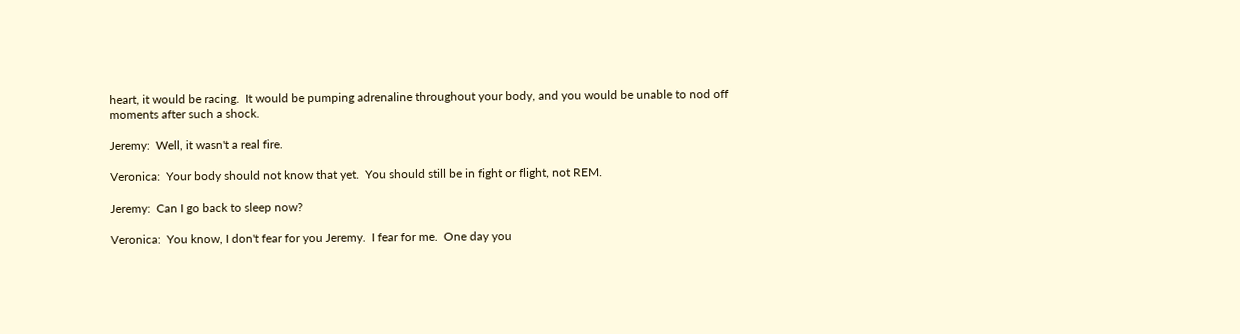heart, it would be racing.  It would be pumping adrenaline throughout your body, and you would be unable to nod off moments after such a shock.

Jeremy:  Well, it wasn't a real fire.

Veronica:  Your body should not know that yet.  You should still be in fight or flight, not REM.

Jeremy:  Can I go back to sleep now?

Veronica:  You know, I don't fear for you Jeremy.  I fear for me.  One day you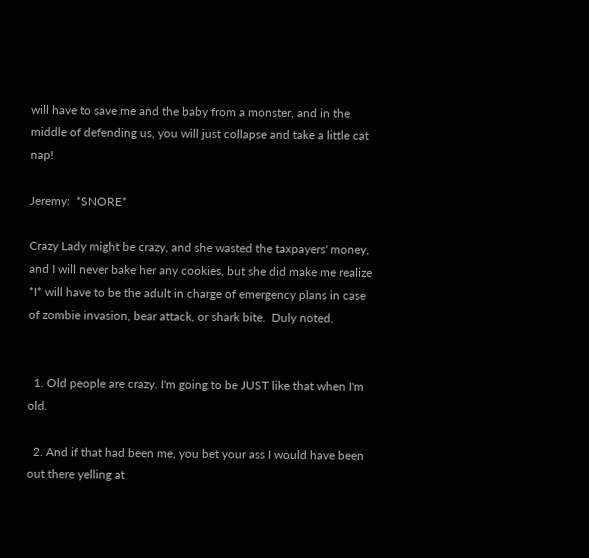will have to save me and the baby from a monster, and in the middle of defending us, you will just collapse and take a little cat nap!

Jeremy:  *SNORE*

Crazy Lady might be crazy, and she wasted the taxpayers' money, and I will never bake her any cookies, but she did make me realize *I* will have to be the adult in charge of emergency plans in case of zombie invasion, bear attack, or shark bite.  Duly noted.


  1. Old people are crazy. I'm going to be JUST like that when I'm old.

  2. And if that had been me, you bet your ass I would have been out there yelling at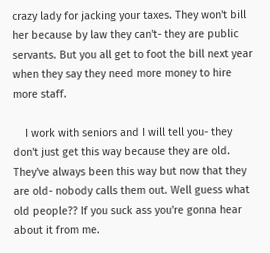crazy lady for jacking your taxes. They won't bill her because by law they can't- they are public servants. But you all get to foot the bill next year when they say they need more money to hire more staff.

    I work with seniors and I will tell you- they don't just get this way because they are old. They've always been this way but now that they are old- nobody calls them out. Well guess what old people?? If you suck ass you're gonna hear about it from me.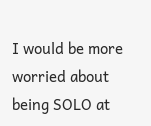I would be more worried about being SOLO at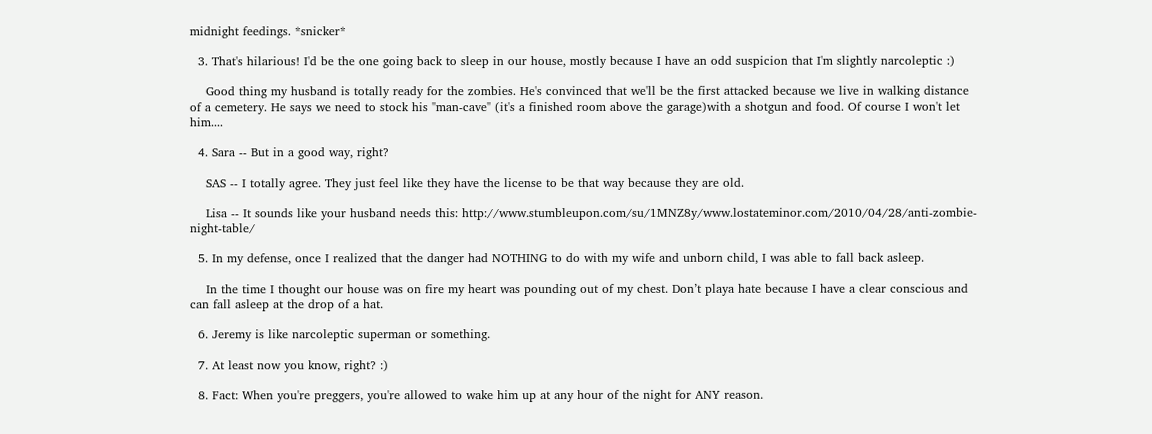midnight feedings. *snicker*

  3. That's hilarious! I'd be the one going back to sleep in our house, mostly because I have an odd suspicion that I'm slightly narcoleptic :)

    Good thing my husband is totally ready for the zombies. He's convinced that we'll be the first attacked because we live in walking distance of a cemetery. He says we need to stock his "man-cave" (it's a finished room above the garage)with a shotgun and food. Of course I won't let him....

  4. Sara -- But in a good way, right?

    SAS -- I totally agree. They just feel like they have the license to be that way because they are old.

    Lisa -- It sounds like your husband needs this: http://www.stumbleupon.com/su/1MNZ8y/www.lostateminor.com/2010/04/28/anti-zombie-night-table/

  5. In my defense, once I realized that the danger had NOTHING to do with my wife and unborn child, I was able to fall back asleep.

    In the time I thought our house was on fire my heart was pounding out of my chest. Don’t playa hate because I have a clear conscious and can fall asleep at the drop of a hat.

  6. Jeremy is like narcoleptic superman or something.

  7. At least now you know, right? :)

  8. Fact: When you're preggers, you're allowed to wake him up at any hour of the night for ANY reason.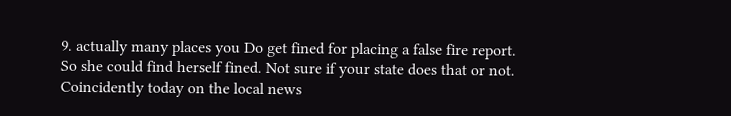9. actually many places you Do get fined for placing a false fire report. So she could find herself fined. Not sure if your state does that or not. Coincidently today on the local news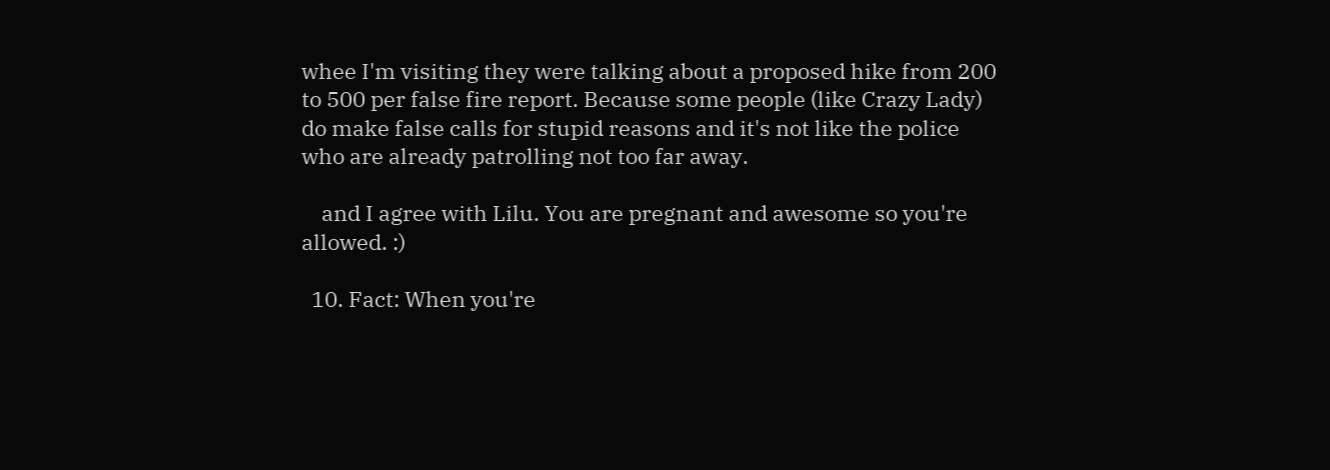whee I'm visiting they were talking about a proposed hike from 200 to 500 per false fire report. Because some people (like Crazy Lady) do make false calls for stupid reasons and it's not like the police who are already patrolling not too far away.

    and I agree with Lilu. You are pregnant and awesome so you're allowed. :)

  10. Fact: When you're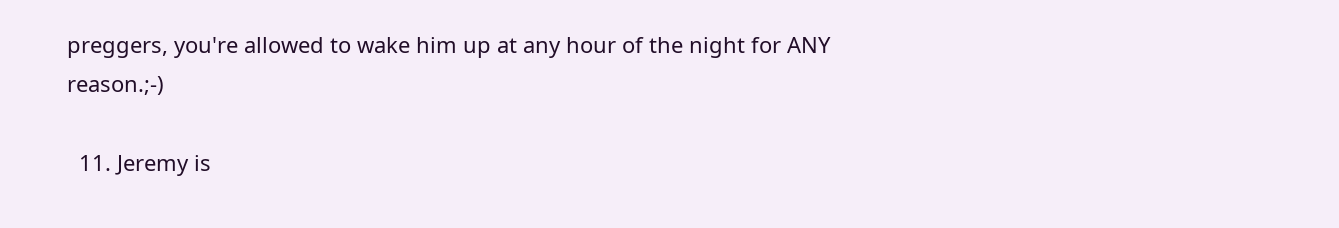preggers, you're allowed to wake him up at any hour of the night for ANY reason.;-)

  11. Jeremy is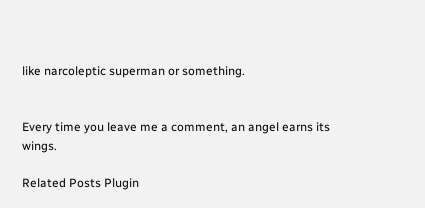like narcoleptic superman or something.


Every time you leave me a comment, an angel earns its wings.

Related Posts Plugin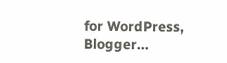for WordPress, Blogger...